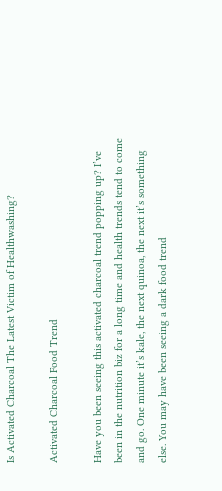Is Activated Charcoal The Latest Victim of Healthwashing?

Activated Charcoal Food Trend

Have you been seeing this activated charcoal trend popping up? I’ve been in the nutrition biz for a long time and health trends tend to come and go. One minute it’s kale, the next quinoa, the next it’s something else. You may have been seeing a dark food trend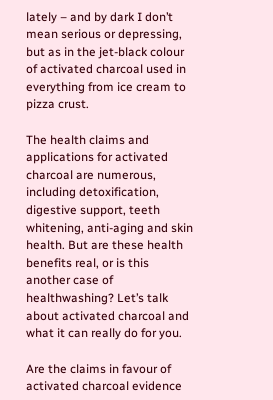lately – and by dark I don’t mean serious or depressing, but as in the jet-black colour of activated charcoal used in everything from ice cream to pizza crust.

The health claims and applications for activated charcoal are numerous, including detoxification, digestive support, teeth whitening, anti-aging and skin health. But are these health benefits real, or is this another case of healthwashing? Let’s talk about activated charcoal and what it can really do for you.

Are the claims in favour of activated charcoal evidence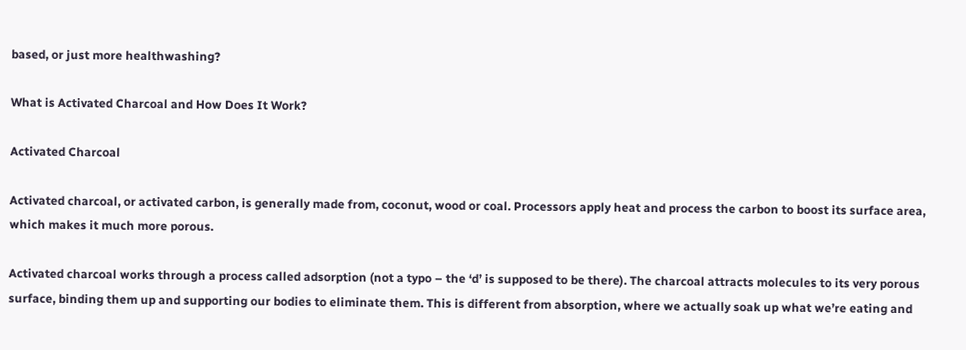based, or just more healthwashing?

What is Activated Charcoal and How Does It Work?

Activated Charcoal

Activated charcoal, or activated carbon, is generally made from, coconut, wood or coal. Processors apply heat and process the carbon to boost its surface area, which makes it much more porous.

Activated charcoal works through a process called adsorption (not a typo – the ‘d’ is supposed to be there). The charcoal attracts molecules to its very porous surface, binding them up and supporting our bodies to eliminate them. This is different from absorption, where we actually soak up what we’re eating and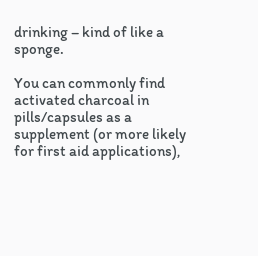drinking – kind of like a sponge.

You can commonly find activated charcoal in pills/capsules as a supplement (or more likely for first aid applications),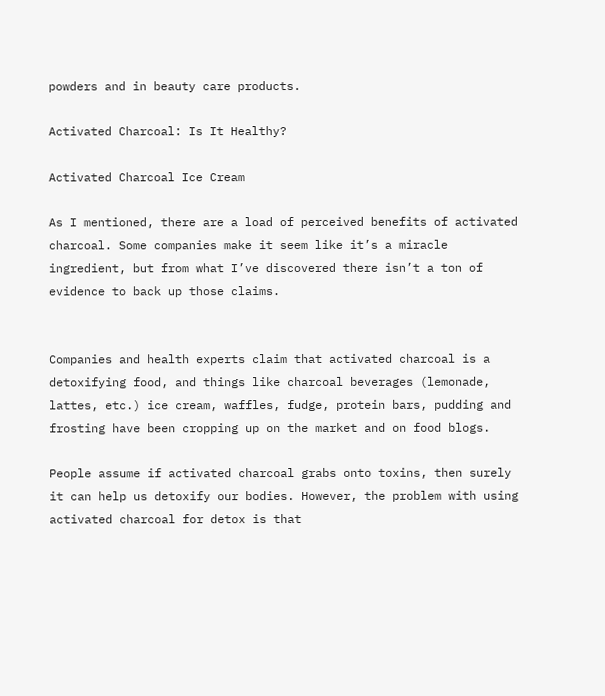powders and in beauty care products.

Activated Charcoal: Is It Healthy?

Activated Charcoal Ice Cream

As I mentioned, there are a load of perceived benefits of activated charcoal. Some companies make it seem like it’s a miracle ingredient, but from what I’ve discovered there isn’t a ton of evidence to back up those claims.


Companies and health experts claim that activated charcoal is a detoxifying food, and things like charcoal beverages (lemonade, lattes, etc.) ice cream, waffles, fudge, protein bars, pudding and frosting have been cropping up on the market and on food blogs.

People assume if activated charcoal grabs onto toxins, then surely it can help us detoxify our bodies. However, the problem with using activated charcoal for detox is that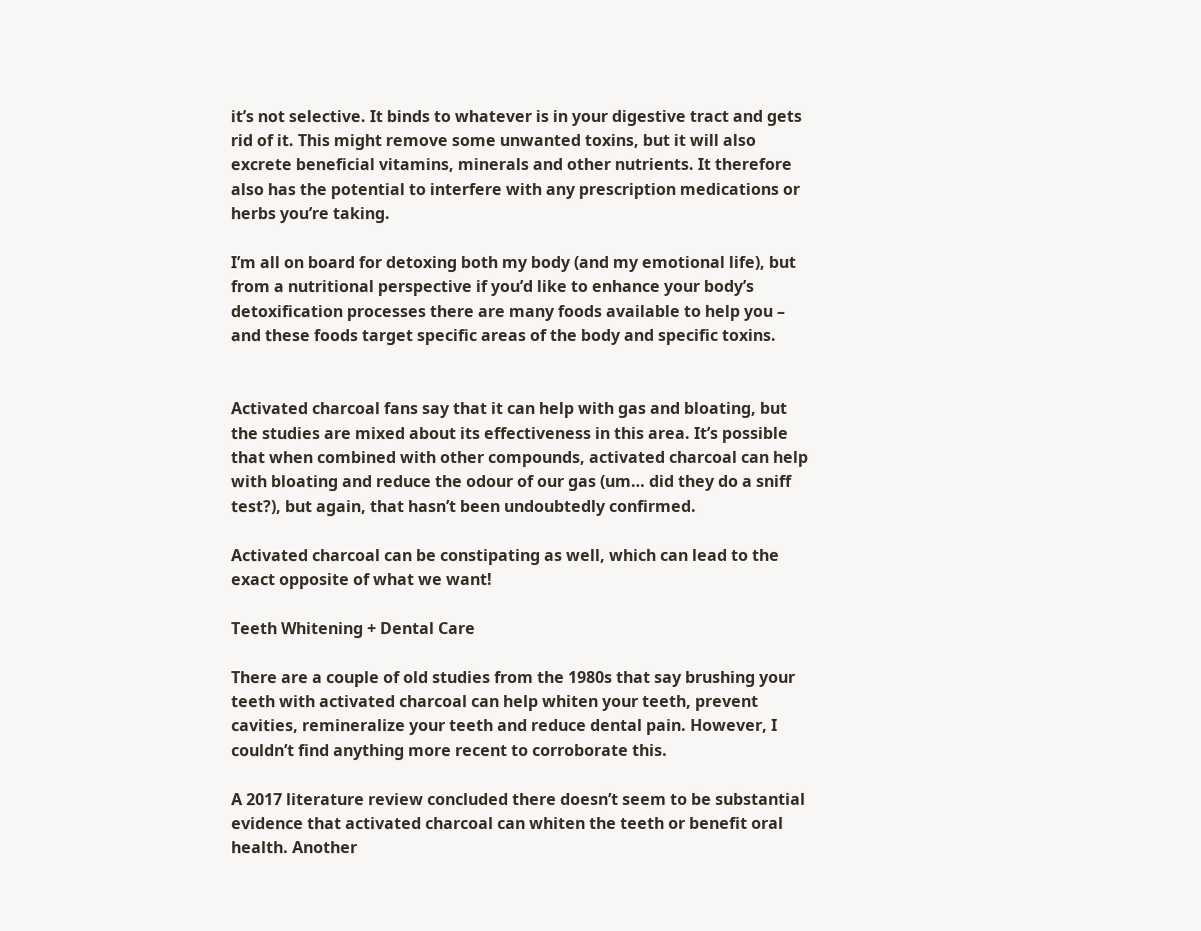it’s not selective. It binds to whatever is in your digestive tract and gets rid of it. This might remove some unwanted toxins, but it will also excrete beneficial vitamins, minerals and other nutrients. It therefore also has the potential to interfere with any prescription medications or herbs you’re taking.

I’m all on board for detoxing both my body (and my emotional life), but from a nutritional perspective if you’d like to enhance your body’s detoxification processes there are many foods available to help you – and these foods target specific areas of the body and specific toxins.


Activated charcoal fans say that it can help with gas and bloating, but the studies are mixed about its effectiveness in this area. It’s possible that when combined with other compounds, activated charcoal can help with bloating and reduce the odour of our gas (um… did they do a sniff test?), but again, that hasn’t been undoubtedly confirmed.

Activated charcoal can be constipating as well, which can lead to the exact opposite of what we want!

Teeth Whitening + Dental Care

There are a couple of old studies from the 1980s that say brushing your teeth with activated charcoal can help whiten your teeth, prevent cavities, remineralize your teeth and reduce dental pain. However, I couldn’t find anything more recent to corroborate this.

A 2017 literature review concluded there doesn’t seem to be substantial evidence that activated charcoal can whiten the teeth or benefit oral health. Another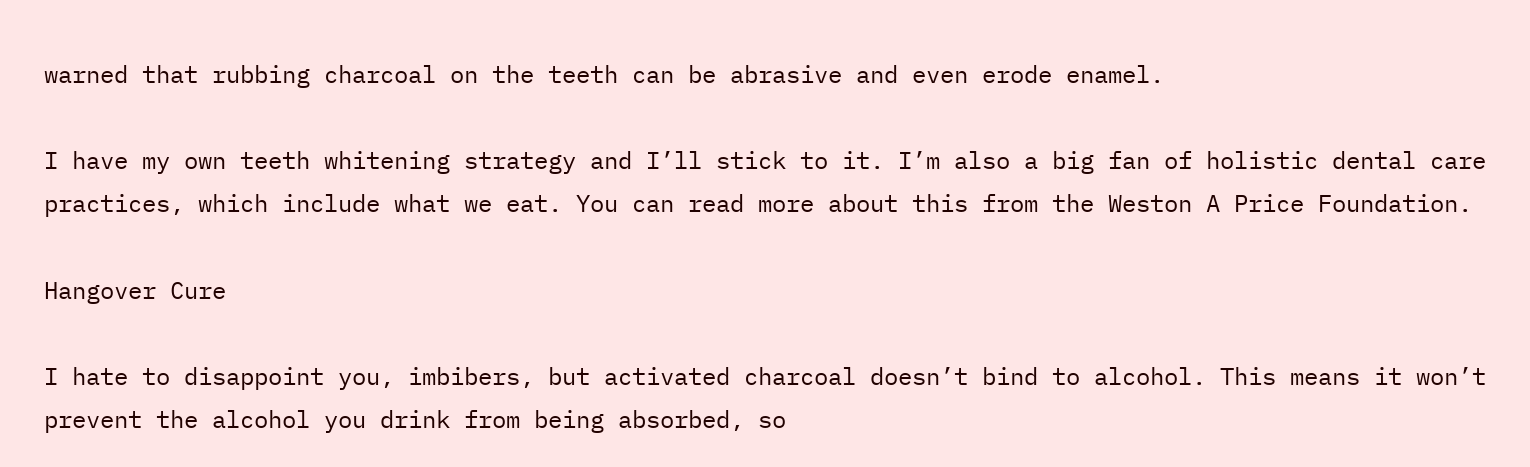warned that rubbing charcoal on the teeth can be abrasive and even erode enamel.

I have my own teeth whitening strategy and I’ll stick to it. I’m also a big fan of holistic dental care practices, which include what we eat. You can read more about this from the Weston A Price Foundation.

Hangover Cure

I hate to disappoint you, imbibers, but activated charcoal doesn’t bind to alcohol. This means it won’t prevent the alcohol you drink from being absorbed, so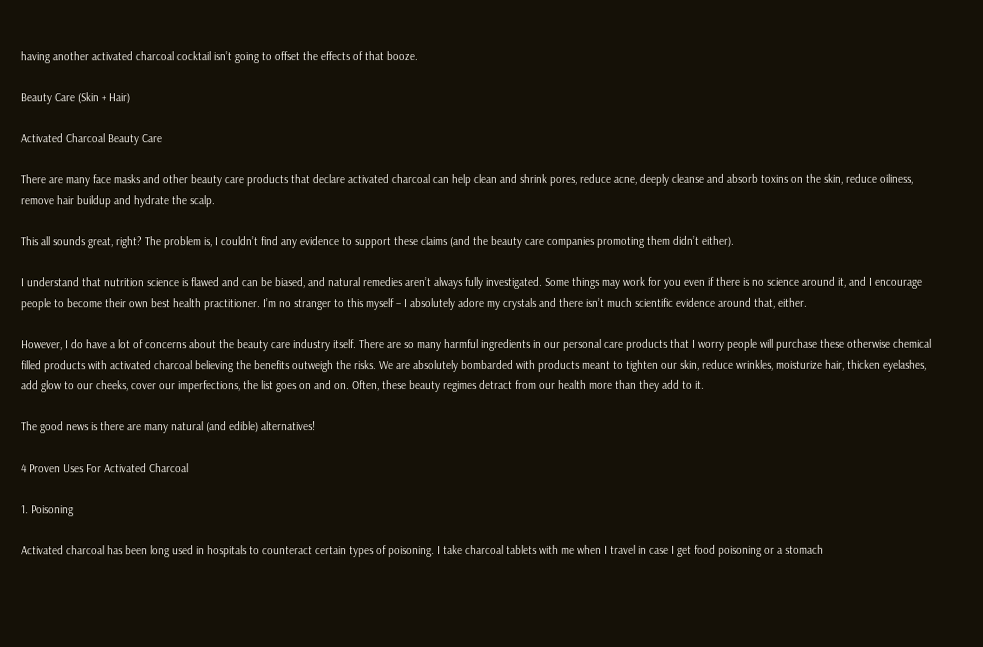having another activated charcoal cocktail isn’t going to offset the effects of that booze.

Beauty Care (Skin + Hair)

Activated Charcoal Beauty Care

There are many face masks and other beauty care products that declare activated charcoal can help clean and shrink pores, reduce acne, deeply cleanse and absorb toxins on the skin, reduce oiliness, remove hair buildup and hydrate the scalp.

This all sounds great, right? The problem is, I couldn’t find any evidence to support these claims (and the beauty care companies promoting them didn’t either).

I understand that nutrition science is flawed and can be biased, and natural remedies aren’t always fully investigated. Some things may work for you even if there is no science around it, and I encourage people to become their own best health practitioner. I’m no stranger to this myself – I absolutely adore my crystals and there isn’t much scientific evidence around that, either.

However, I do have a lot of concerns about the beauty care industry itself. There are so many harmful ingredients in our personal care products that I worry people will purchase these otherwise chemical filled products with activated charcoal believing the benefits outweigh the risks. We are absolutely bombarded with products meant to tighten our skin, reduce wrinkles, moisturize hair, thicken eyelashes, add glow to our cheeks, cover our imperfections, the list goes on and on. Often, these beauty regimes detract from our health more than they add to it.

The good news is there are many natural (and edible) alternatives!

4 Proven Uses For Activated Charcoal

1. Poisoning

Activated charcoal has been long used in hospitals to counteract certain types of poisoning. I take charcoal tablets with me when I travel in case I get food poisoning or a stomach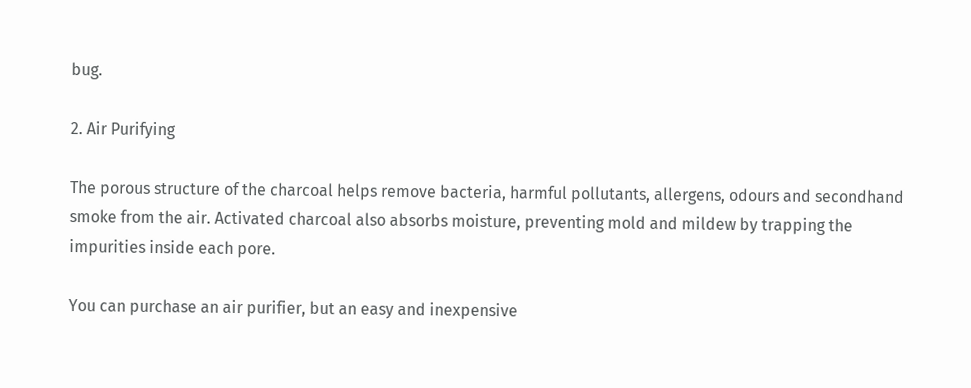bug.

2. Air Purifying

The porous structure of the charcoal helps remove bacteria, harmful pollutants, allergens, odours and secondhand smoke from the air. Activated charcoal also absorbs moisture, preventing mold and mildew by trapping the impurities inside each pore.

You can purchase an air purifier, but an easy and inexpensive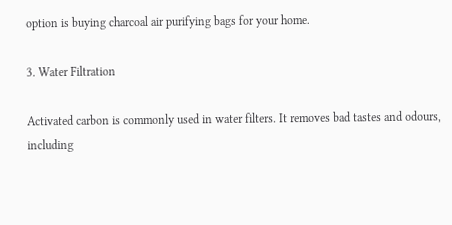option is buying charcoal air purifying bags for your home.

3. Water Filtration

Activated carbon is commonly used in water filters. It removes bad tastes and odours, including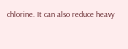chlorine. It can also reduce heavy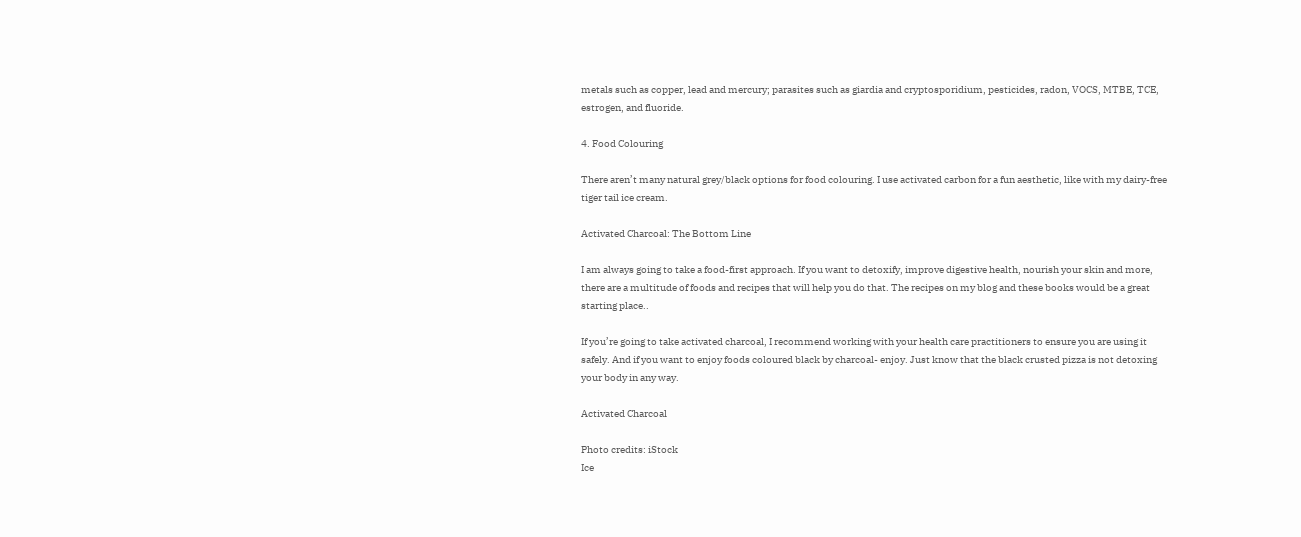metals such as copper, lead and mercury; parasites such as giardia and cryptosporidium, pesticides, radon, VOCS, MTBE, TCE, estrogen, and fluoride.

4. Food Colouring

There aren’t many natural grey/black options for food colouring. I use activated carbon for a fun aesthetic, like with my dairy-free tiger tail ice cream.

Activated Charcoal: The Bottom Line

I am always going to take a food-first approach. If you want to detoxify, improve digestive health, nourish your skin and more, there are a multitude of foods and recipes that will help you do that. The recipes on my blog and these books would be a great starting place..

If you’re going to take activated charcoal, I recommend working with your health care practitioners to ensure you are using it safely. And if you want to enjoy foods coloured black by charcoal- enjoy. Just know that the black crusted pizza is not detoxing your body in any way.

Activated Charcoal

Photo credits: iStock
Ice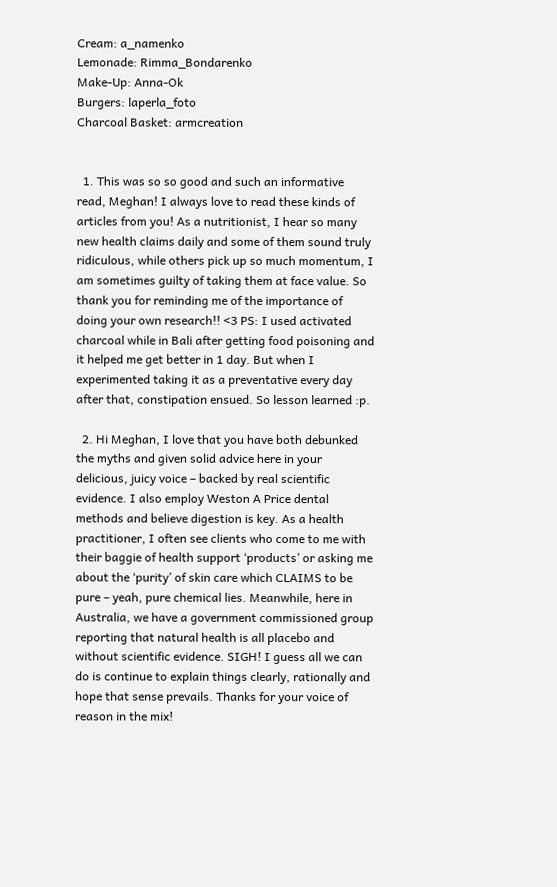Cream: a_namenko
Lemonade: Rimma_Bondarenko
Make-Up: Anna-Ok
Burgers: laperla_foto
Charcoal Basket: armcreation


  1. This was so so good and such an informative read, Meghan! I always love to read these kinds of articles from you! As a nutritionist, I hear so many new health claims daily and some of them sound truly ridiculous, while others pick up so much momentum, I am sometimes guilty of taking them at face value. So thank you for reminding me of the importance of doing your own research!! <3 PS: I used activated charcoal while in Bali after getting food poisoning and it helped me get better in 1 day. But when I experimented taking it as a preventative every day after that, constipation ensued. So lesson learned :p.

  2. Hi Meghan, I love that you have both debunked the myths and given solid advice here in your delicious, juicy voice – backed by real scientific evidence. I also employ Weston A Price dental methods and believe digestion is key. As a health practitioner, I often see clients who come to me with their baggie of health support ‘products’ or asking me about the ‘purity’ of skin care which CLAIMS to be pure – yeah, pure chemical lies. Meanwhile, here in Australia, we have a government commissioned group reporting that natural health is all placebo and without scientific evidence. SIGH! I guess all we can do is continue to explain things clearly, rationally and hope that sense prevails. Thanks for your voice of reason in the mix!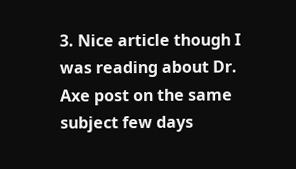3. Nice article though I was reading about Dr. Axe post on the same subject few days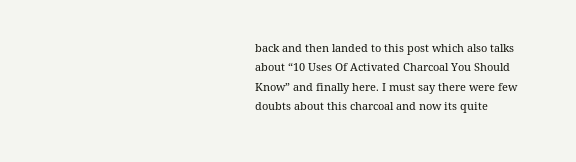back and then landed to this post which also talks about “10 Uses Of Activated Charcoal You Should Know” and finally here. I must say there were few doubts about this charcoal and now its quite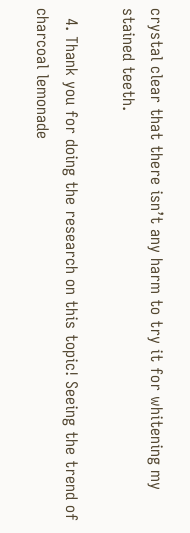crystal clear that there isn’t any harm to try it for whitening my stained teeth.

  4. Thank you for doing the research on this topic! Seeing the trend of charcoal lemonade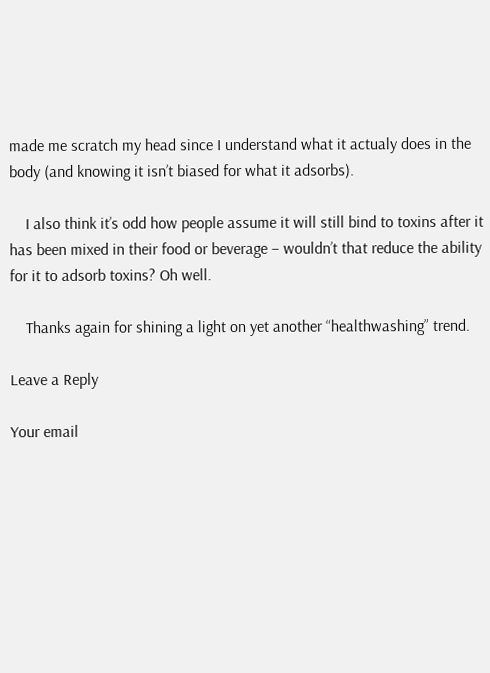made me scratch my head since I understand what it actualy does in the body (and knowing it isn’t biased for what it adsorbs).

    I also think it’s odd how people assume it will still bind to toxins after it has been mixed in their food or beverage – wouldn’t that reduce the ability for it to adsorb toxins? Oh well.

    Thanks again for shining a light on yet another “healthwashing” trend.

Leave a Reply

Your email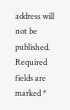address will not be published. Required fields are marked *